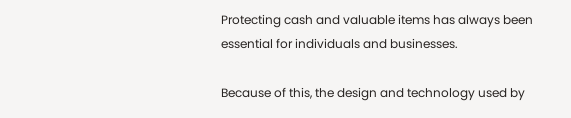Protecting cash and valuable items has always been essential for individuals and businesses.

Because of this, the design and technology used by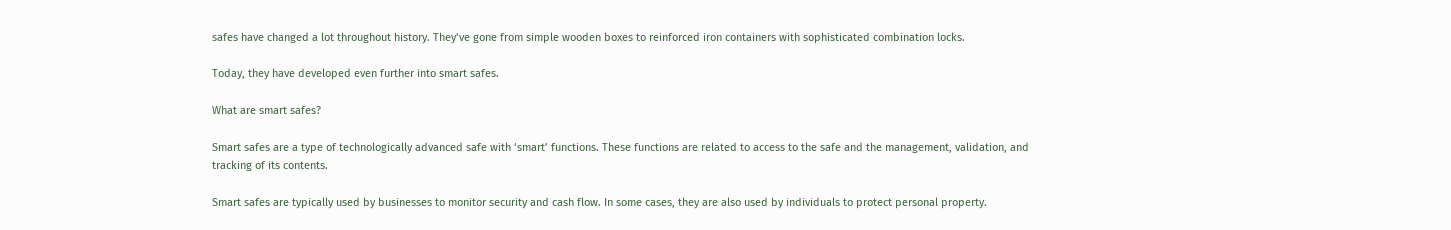safes have changed a lot throughout history. They’ve gone from simple wooden boxes to reinforced iron containers with sophisticated combination locks.

Today, they have developed even further into smart safes.

What are smart safes?

Smart safes are a type of technologically advanced safe with ‘smart’ functions. These functions are related to access to the safe and the management, validation, and tracking of its contents.

Smart safes are typically used by businesses to monitor security and cash flow. In some cases, they are also used by individuals to protect personal property.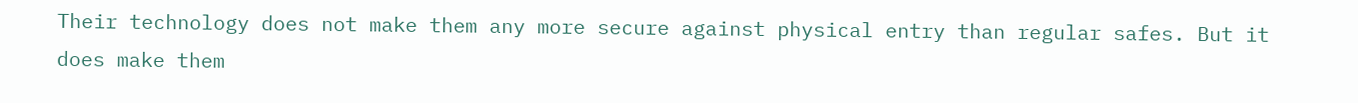Their technology does not make them any more secure against physical entry than regular safes. But it does make them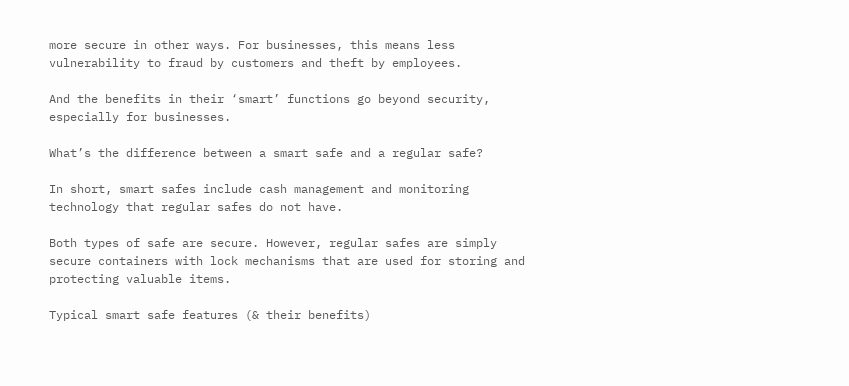more secure in other ways. For businesses, this means less vulnerability to fraud by customers and theft by employees.

And the benefits in their ‘smart’ functions go beyond security, especially for businesses.

What’s the difference between a smart safe and a regular safe?

In short, smart safes include cash management and monitoring technology that regular safes do not have.

Both types of safe are secure. However, regular safes are simply secure containers with lock mechanisms that are used for storing and protecting valuable items.

Typical smart safe features (& their benefits)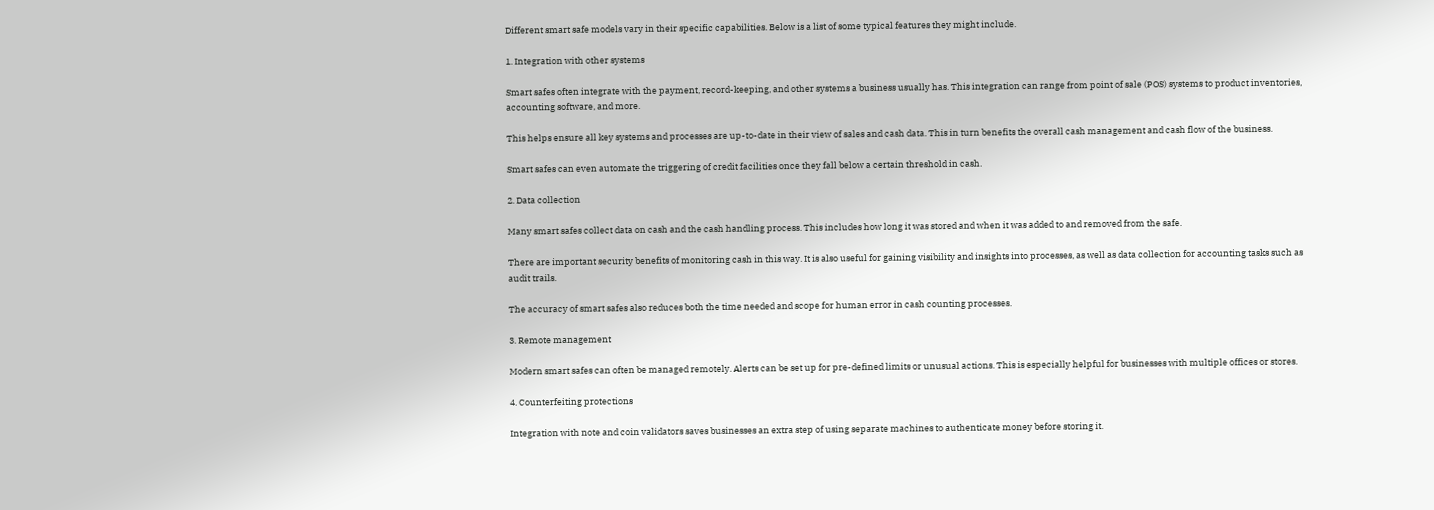Different smart safe models vary in their specific capabilities. Below is a list of some typical features they might include.

1. Integration with other systems

Smart safes often integrate with the payment, record-keeping, and other systems a business usually has. This integration can range from point of sale (POS) systems to product inventories, accounting software, and more.

This helps ensure all key systems and processes are up-to-date in their view of sales and cash data. This in turn benefits the overall cash management and cash flow of the business.

Smart safes can even automate the triggering of credit facilities once they fall below a certain threshold in cash.

2. Data collection

Many smart safes collect data on cash and the cash handling process. This includes how long it was stored and when it was added to and removed from the safe.

There are important security benefits of monitoring cash in this way. It is also useful for gaining visibility and insights into processes, as well as data collection for accounting tasks such as audit trails.

The accuracy of smart safes also reduces both the time needed and scope for human error in cash counting processes.

3. Remote management

Modern smart safes can often be managed remotely. Alerts can be set up for pre-defined limits or unusual actions. This is especially helpful for businesses with multiple offices or stores.

4. Counterfeiting protections

Integration with note and coin validators saves businesses an extra step of using separate machines to authenticate money before storing it.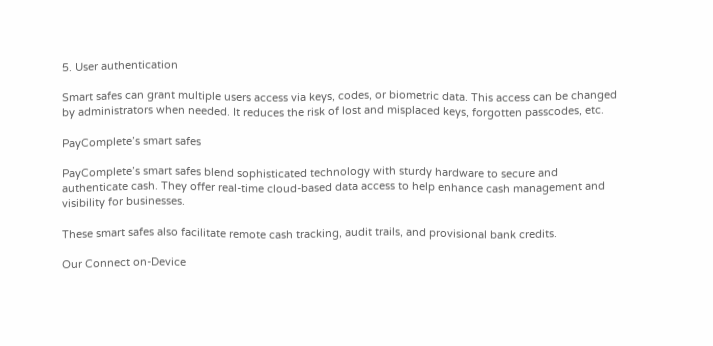5. User authentication

Smart safes can grant multiple users access via keys, codes, or biometric data. This access can be changed by administrators when needed. It reduces the risk of lost and misplaced keys, forgotten passcodes, etc.

PayComplete’s smart safes

PayComplete’s smart safes blend sophisticated technology with sturdy hardware to secure and authenticate cash. They offer real-time cloud-based data access to help enhance cash management and visibility for businesses.

These smart safes also facilitate remote cash tracking, audit trails, and provisional bank credits.

Our Connect on-Device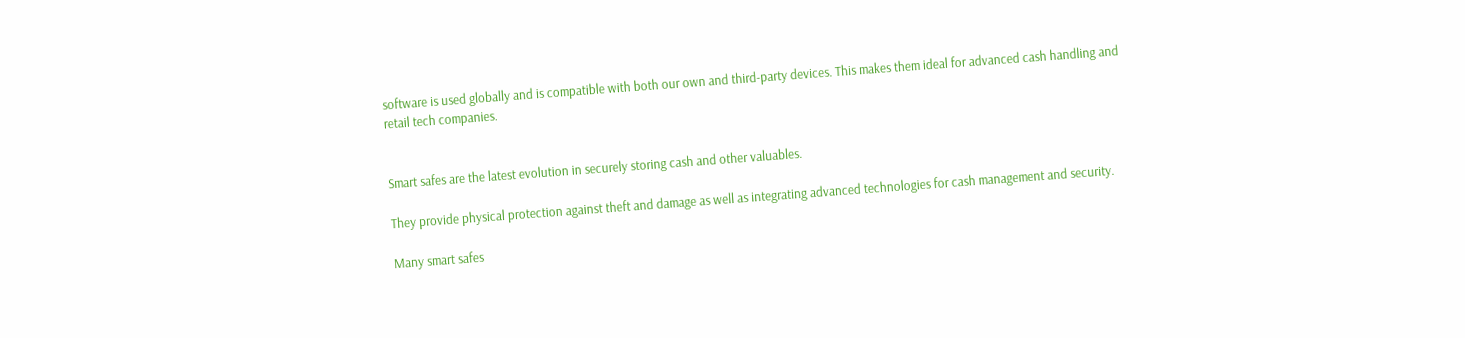software is used globally and is compatible with both our own and third-party devices. This makes them ideal for advanced cash handling and retail tech companies.


Smart safes are the latest evolution in securely storing cash and other valuables.

They provide physical protection against theft and damage as well as integrating advanced technologies for cash management and security.

Many smart safes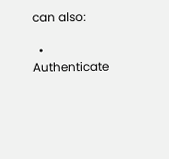can also:

  • Authenticate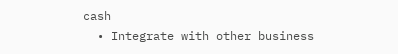cash
  • Integrate with other business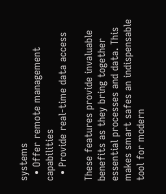systems
  • Offer remote management capabilities
  • Provide real-time data access

These features provide invaluable benefits as they bring together essential processes and data. This makes smart safes an indispensable tool for modern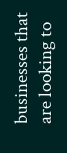businesses that are looking to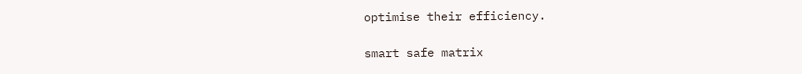optimise their efficiency.

smart safe matrix